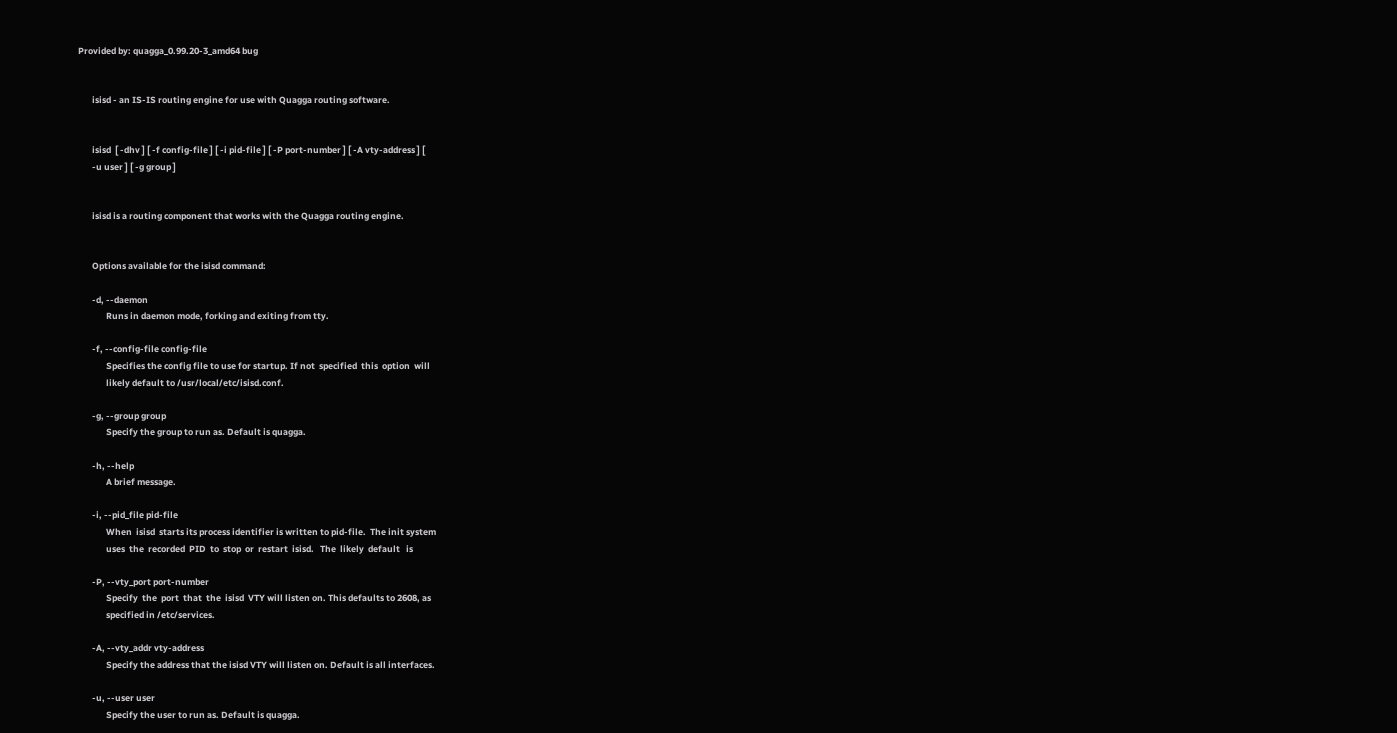Provided by: quagga_0.99.20-3_amd64 bug


       isisd - an IS-IS routing engine for use with Quagga routing software.


       isisd  [ -dhv ] [ -f config-file ] [ -i pid-file ] [ -P port-number ] [ -A vty-address ] [
       -u user ] [ -g group ]


       isisd is a routing component that works with the Quagga routing engine.


       Options available for the isisd command:

       -d, --daemon
              Runs in daemon mode, forking and exiting from tty.

       -f, --config-file config-file
              Specifies the config file to use for startup. If not  specified  this  option  will
              likely default to /usr/local/etc/isisd.conf.

       -g, --group group
              Specify the group to run as. Default is quagga.

       -h, --help
              A brief message.

       -i, --pid_file pid-file
              When  isisd  starts its process identifier is written to pid-file.  The init system
              uses  the  recorded  PID  to  stop  or  restart  isisd.   The  likely  default   is

       -P, --vty_port port-number
              Specify  the  port  that  the  isisd  VTY will listen on. This defaults to 2608, as
              specified in /etc/services.

       -A, --vty_addr vty-address
              Specify the address that the isisd VTY will listen on. Default is all interfaces.

       -u, --user user
              Specify the user to run as. Default is quagga.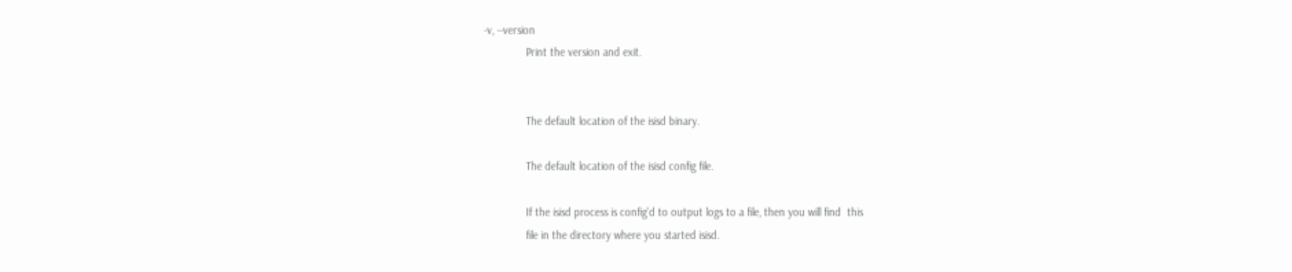-v, --version
              Print the version and exit.


              The default location of the isisd binary.

              The default location of the isisd config file.

              If the isisd process is config'd to output logs to a file, then you will find  this
              file in the directory where you started isisd.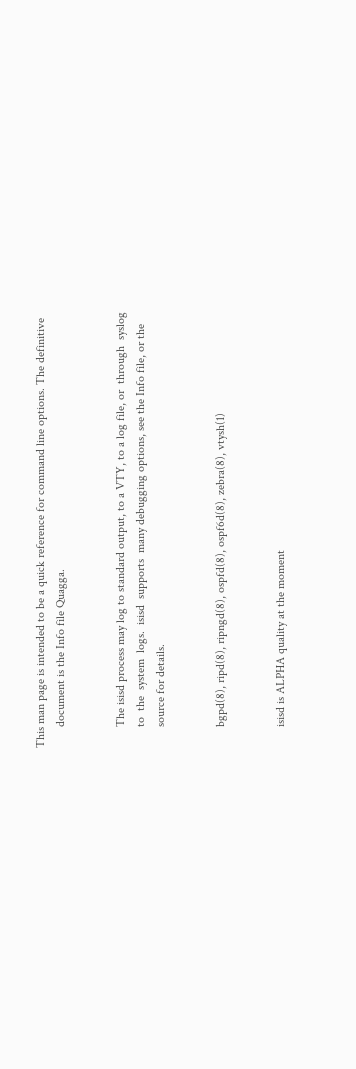This man page is intended to be a quick reference for command line options. The definitive
       document is the Info file Quagga.


       The isisd process may log to standard output, to a VTY, to a log file, or  through  syslog
       to  the  system  logs.  isisd  supports  many debugging options, see the Info file, or the
       source for details.


       bgpd(8), ripd(8), ripngd(8), ospfd(8), ospf6d(8), zebra(8), vtysh(1)


       isisd is ALPHA quality at the moment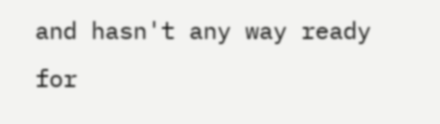and hasn't any way ready for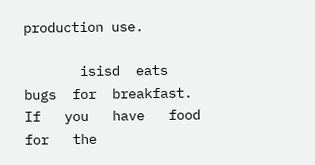production use.

       isisd  eats  bugs  for  breakfast.  If   you   have   food   for   the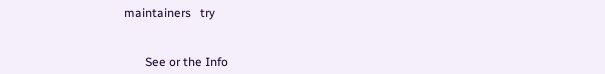maintainers   try


       See or the Info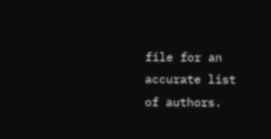file for an accurate list of authors.